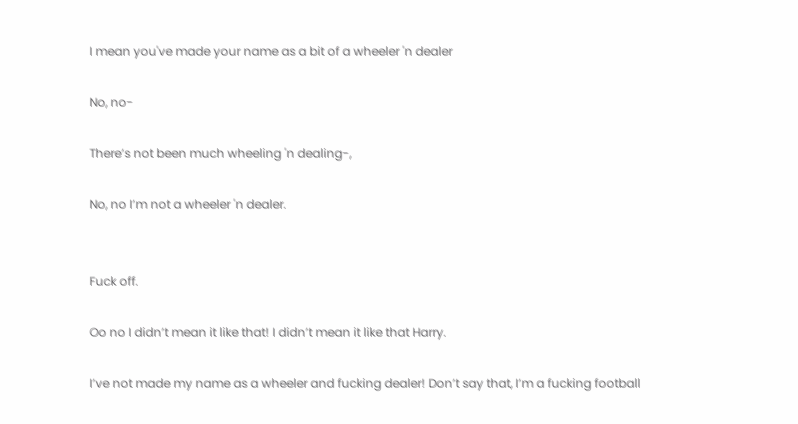I mean you've made your name as a bit of a wheeler 'n dealer

No, no-

There’s not been much wheeling 'n dealing-,

No, no I’m not a wheeler 'n dealer.


Fuck off.

Oo no I didn’t mean it like that! I didn’t mean it like that Harry.

I’ve not made my name as a wheeler and fucking dealer! Don’t say that, I’m a fucking football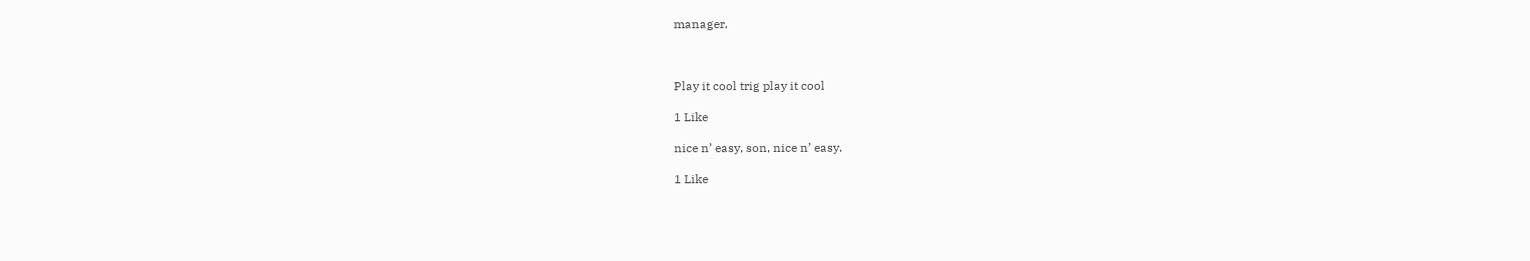manager.



Play it cool trig play it cool

1 Like

nice n’ easy, son, nice n’ easy.

1 Like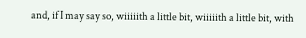and, if I may say so, wiiiiith a little bit, wiiiiith a little bit, with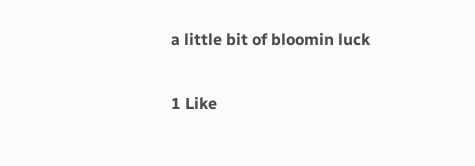a little bit of bloomin luck

1 Like